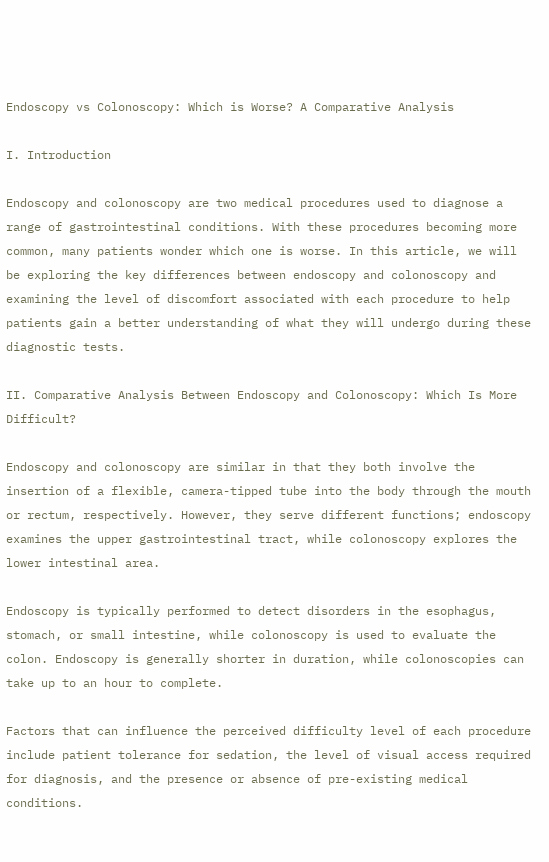Endoscopy vs Colonoscopy: Which is Worse? A Comparative Analysis

I. Introduction

Endoscopy and colonoscopy are two medical procedures used to diagnose a range of gastrointestinal conditions. With these procedures becoming more common, many patients wonder which one is worse. In this article, we will be exploring the key differences between endoscopy and colonoscopy and examining the level of discomfort associated with each procedure to help patients gain a better understanding of what they will undergo during these diagnostic tests.

II. Comparative Analysis Between Endoscopy and Colonoscopy: Which Is More Difficult?

Endoscopy and colonoscopy are similar in that they both involve the insertion of a flexible, camera-tipped tube into the body through the mouth or rectum, respectively. However, they serve different functions; endoscopy examines the upper gastrointestinal tract, while colonoscopy explores the lower intestinal area.

Endoscopy is typically performed to detect disorders in the esophagus, stomach, or small intestine, while colonoscopy is used to evaluate the colon. Endoscopy is generally shorter in duration, while colonoscopies can take up to an hour to complete.

Factors that can influence the perceived difficulty level of each procedure include patient tolerance for sedation, the level of visual access required for diagnosis, and the presence or absence of pre-existing medical conditions.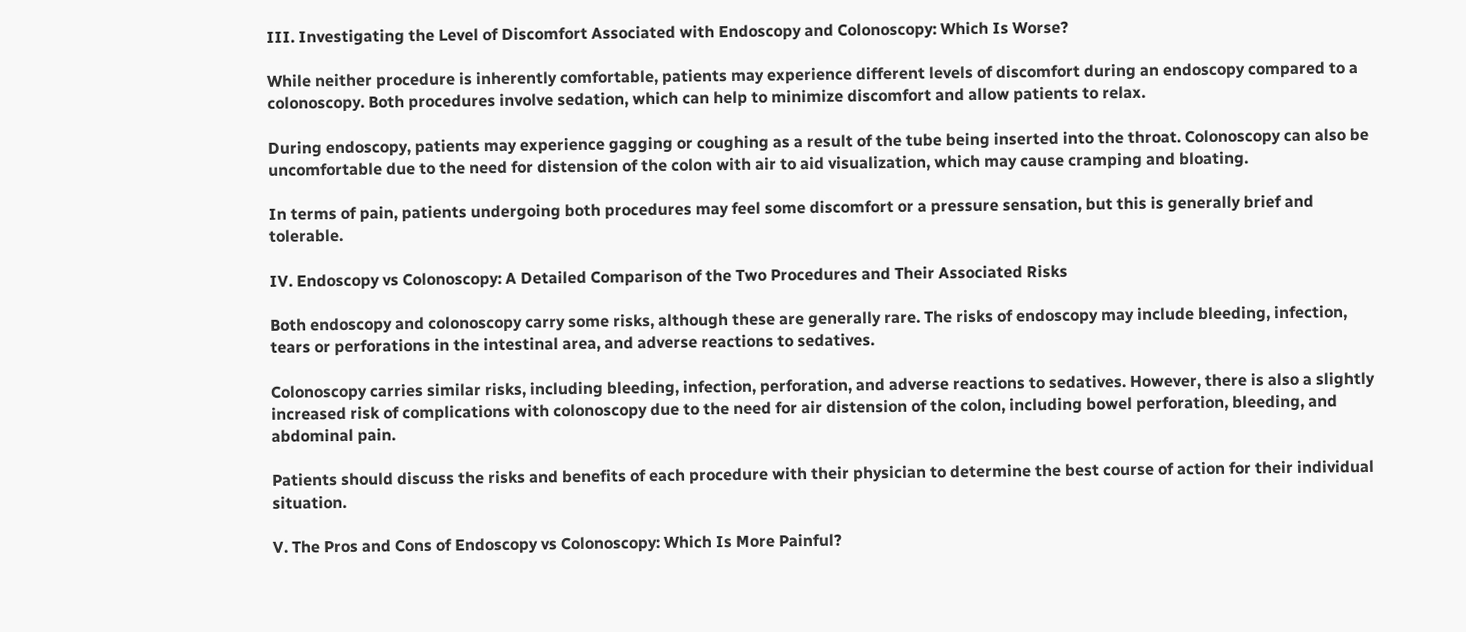III. Investigating the Level of Discomfort Associated with Endoscopy and Colonoscopy: Which Is Worse?

While neither procedure is inherently comfortable, patients may experience different levels of discomfort during an endoscopy compared to a colonoscopy. Both procedures involve sedation, which can help to minimize discomfort and allow patients to relax.

During endoscopy, patients may experience gagging or coughing as a result of the tube being inserted into the throat. Colonoscopy can also be uncomfortable due to the need for distension of the colon with air to aid visualization, which may cause cramping and bloating.

In terms of pain, patients undergoing both procedures may feel some discomfort or a pressure sensation, but this is generally brief and tolerable.

IV. Endoscopy vs Colonoscopy: A Detailed Comparison of the Two Procedures and Their Associated Risks

Both endoscopy and colonoscopy carry some risks, although these are generally rare. The risks of endoscopy may include bleeding, infection, tears or perforations in the intestinal area, and adverse reactions to sedatives.

Colonoscopy carries similar risks, including bleeding, infection, perforation, and adverse reactions to sedatives. However, there is also a slightly increased risk of complications with colonoscopy due to the need for air distension of the colon, including bowel perforation, bleeding, and abdominal pain.

Patients should discuss the risks and benefits of each procedure with their physician to determine the best course of action for their individual situation.

V. The Pros and Cons of Endoscopy vs Colonoscopy: Which Is More Painful?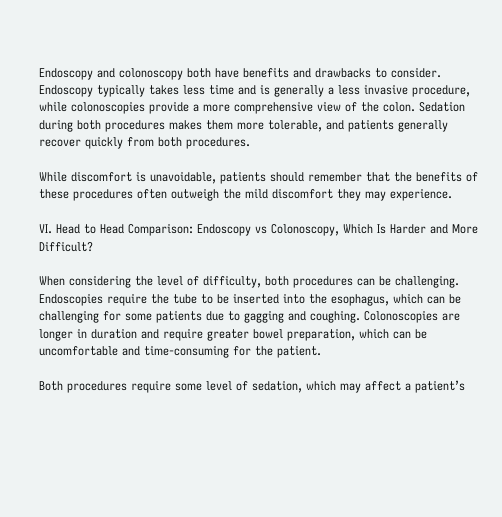Endoscopy and colonoscopy both have benefits and drawbacks to consider. Endoscopy typically takes less time and is generally a less invasive procedure, while colonoscopies provide a more comprehensive view of the colon. Sedation during both procedures makes them more tolerable, and patients generally recover quickly from both procedures.

While discomfort is unavoidable, patients should remember that the benefits of these procedures often outweigh the mild discomfort they may experience.

VI. Head to Head Comparison: Endoscopy vs Colonoscopy, Which Is Harder and More Difficult?

When considering the level of difficulty, both procedures can be challenging. Endoscopies require the tube to be inserted into the esophagus, which can be challenging for some patients due to gagging and coughing. Colonoscopies are longer in duration and require greater bowel preparation, which can be uncomfortable and time-consuming for the patient.

Both procedures require some level of sedation, which may affect a patient’s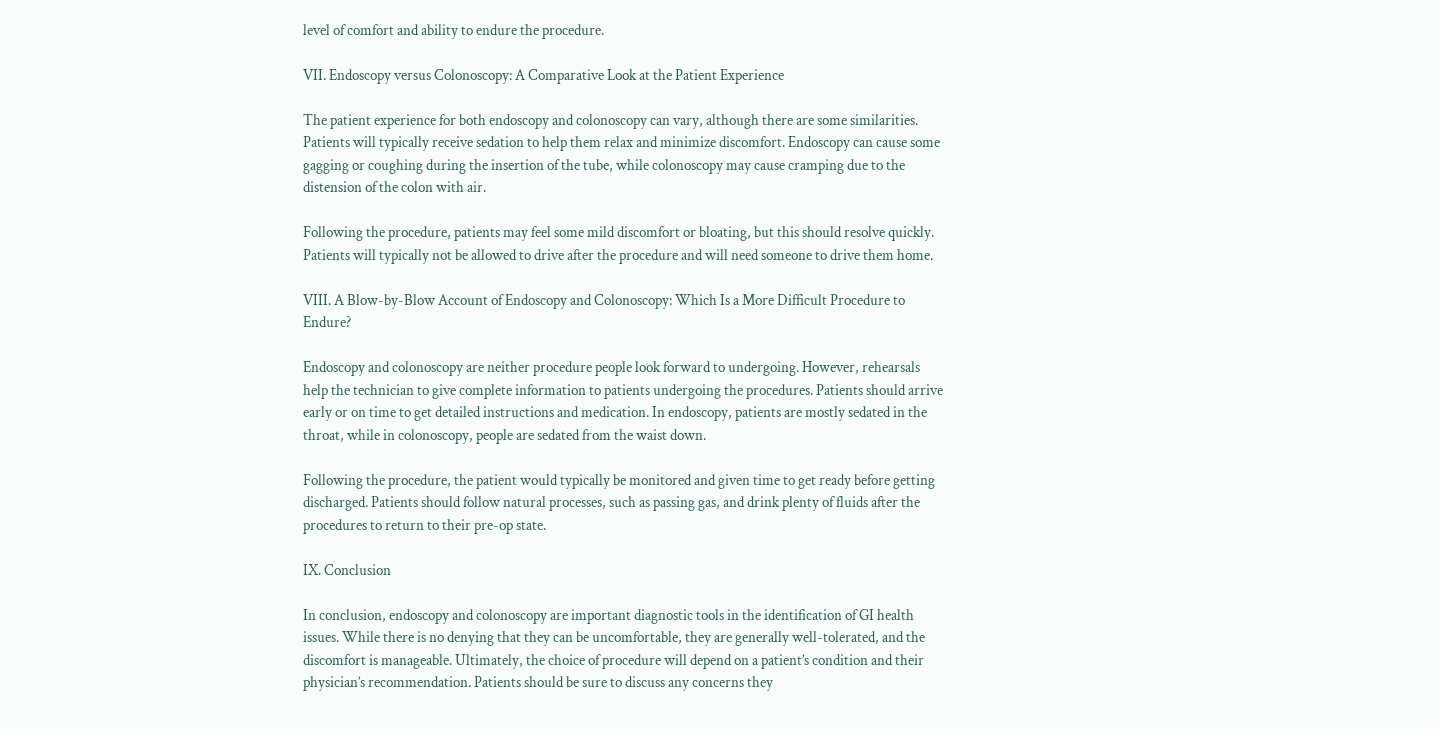level of comfort and ability to endure the procedure.

VII. Endoscopy versus Colonoscopy: A Comparative Look at the Patient Experience

The patient experience for both endoscopy and colonoscopy can vary, although there are some similarities. Patients will typically receive sedation to help them relax and minimize discomfort. Endoscopy can cause some gagging or coughing during the insertion of the tube, while colonoscopy may cause cramping due to the distension of the colon with air.

Following the procedure, patients may feel some mild discomfort or bloating, but this should resolve quickly. Patients will typically not be allowed to drive after the procedure and will need someone to drive them home.

VIII. A Blow-by-Blow Account of Endoscopy and Colonoscopy: Which Is a More Difficult Procedure to Endure?

Endoscopy and colonoscopy are neither procedure people look forward to undergoing. However, rehearsals help the technician to give complete information to patients undergoing the procedures. Patients should arrive early or on time to get detailed instructions and medication. In endoscopy, patients are mostly sedated in the throat, while in colonoscopy, people are sedated from the waist down.

Following the procedure, the patient would typically be monitored and given time to get ready before getting discharged. Patients should follow natural processes, such as passing gas, and drink plenty of fluids after the procedures to return to their pre-op state.

IX. Conclusion

In conclusion, endoscopy and colonoscopy are important diagnostic tools in the identification of GI health issues. While there is no denying that they can be uncomfortable, they are generally well-tolerated, and the discomfort is manageable. Ultimately, the choice of procedure will depend on a patient’s condition and their physician’s recommendation. Patients should be sure to discuss any concerns they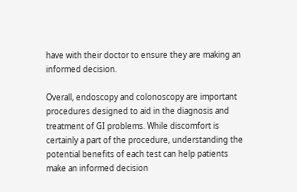have with their doctor to ensure they are making an informed decision.

Overall, endoscopy and colonoscopy are important procedures designed to aid in the diagnosis and treatment of GI problems. While discomfort is certainly a part of the procedure, understanding the potential benefits of each test can help patients make an informed decision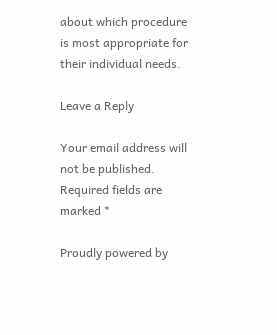about which procedure is most appropriate for their individual needs.

Leave a Reply

Your email address will not be published. Required fields are marked *

Proudly powered by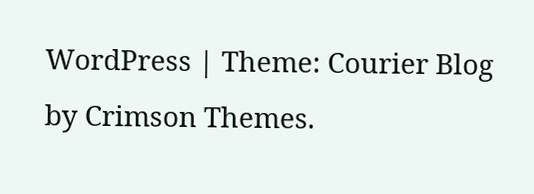WordPress | Theme: Courier Blog by Crimson Themes.